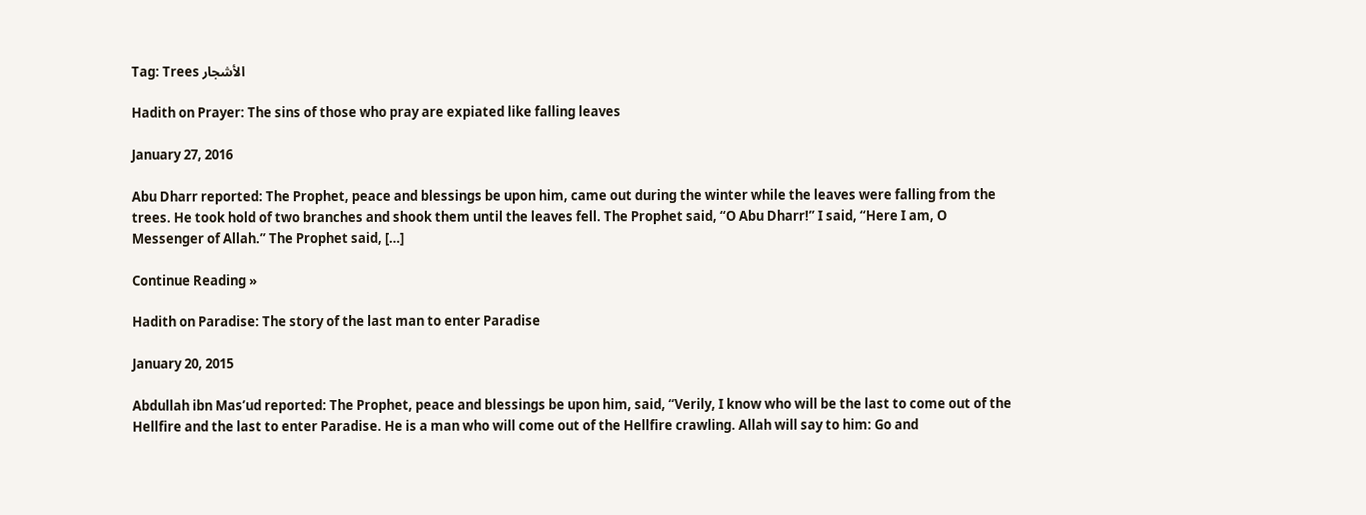Tag: Trees الأشجار

Hadith on Prayer: The sins of those who pray are expiated like falling leaves

January 27, 2016

Abu Dharr reported: The Prophet, peace and blessings be upon him, came out during the winter while the leaves were falling from the trees. He took hold of two branches and shook them until the leaves fell. The Prophet said, “O Abu Dharr!” I said, “Here I am, O Messenger of Allah.” The Prophet said, […]

Continue Reading »

Hadith on Paradise: The story of the last man to enter Paradise

January 20, 2015

Abdullah ibn Mas’ud reported: The Prophet, peace and blessings be upon him, said, “Verily, I know who will be the last to come out of the Hellfire and the last to enter Paradise. He is a man who will come out of the Hellfire crawling. Allah will say to him: Go and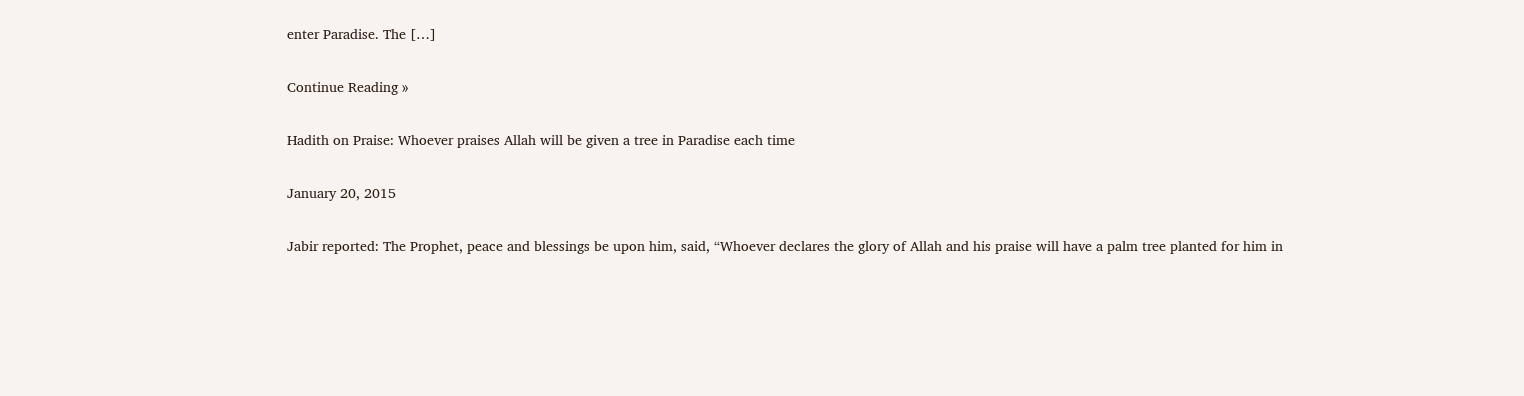enter Paradise. The […]

Continue Reading »

Hadith on Praise: Whoever praises Allah will be given a tree in Paradise each time

January 20, 2015

Jabir reported: The Prophet, peace and blessings be upon him, said, “Whoever declares the glory of Allah and his praise will have a palm tree planted for him in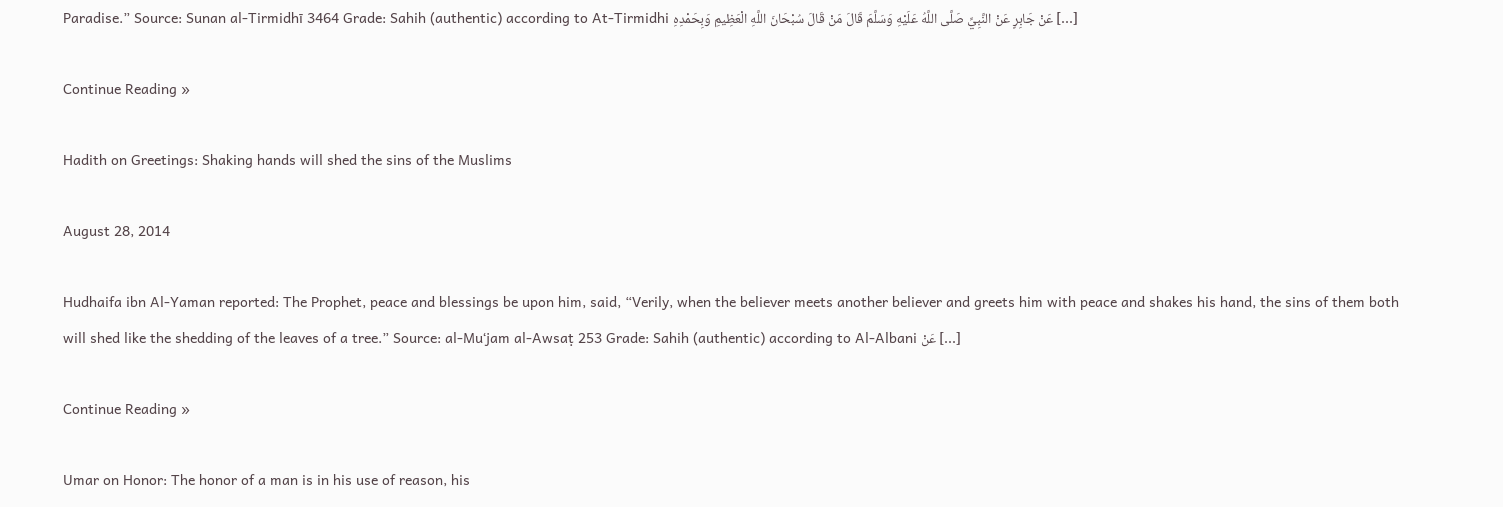Paradise.” Source: Sunan al-Tirmidhī 3464 Grade: Sahih (authentic) according to At-Tirmidhi عَنْ جَابِرٍ عَنْ النَّبِيِّ صَلَّى اللَّهُ عَلَيْهِ وَسَلَّمَ قَالَ مَنْ قَالَ سُبْحَانَ اللَّهِ الْعَظِيمِ وَبِحَمْدِهِ […]

Continue Reading »

Hadith on Greetings: Shaking hands will shed the sins of the Muslims

August 28, 2014

Hudhaifa ibn Al-Yaman reported: The Prophet, peace and blessings be upon him, said, “Verily, when the believer meets another believer and greets him with peace and shakes his hand, the sins of them both will shed like the shedding of the leaves of a tree.” Source: al-Muʻjam al-Awsaṭ 253 Grade: Sahih (authentic) according to Al-Albani عَنْ […]

Continue Reading »

Umar on Honor: The honor of a man is in his use of reason, his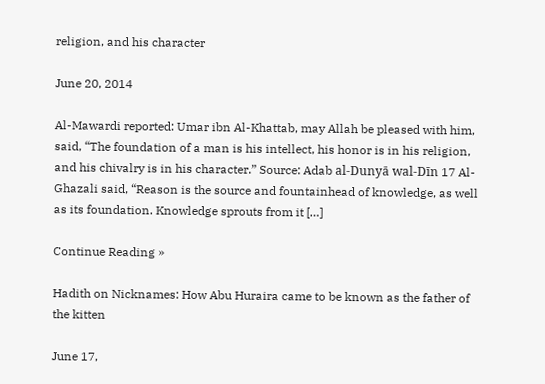religion, and his character

June 20, 2014

Al-Mawardi reported: Umar ibn Al-Khattab, may Allah be pleased with him, said, “The foundation of a man is his intellect, his honor is in his religion, and his chivalry is in his character.” Source: Adab al-Dunyā wal-Dīn 17 Al-Ghazali said, “Reason is the source and fountainhead of knowledge, as well as its foundation. Knowledge sprouts from it […]

Continue Reading »

Hadith on Nicknames: How Abu Huraira came to be known as the father of the kitten

June 17,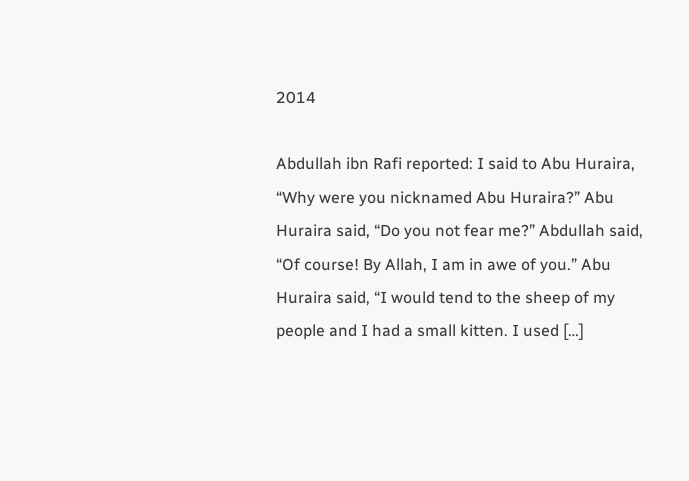2014

Abdullah ibn Rafi reported: I said to Abu Huraira, “Why were you nicknamed Abu Huraira?” Abu Huraira said, “Do you not fear me?” Abdullah said, “Of course! By Allah, I am in awe of you.” Abu Huraira said, “I would tend to the sheep of my people and I had a small kitten. I used […]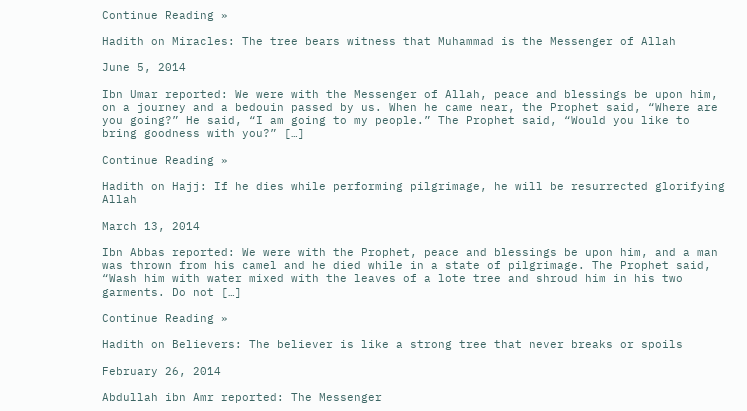Continue Reading »

Hadith on Miracles: The tree bears witness that Muhammad is the Messenger of Allah

June 5, 2014

Ibn Umar reported: We were with the Messenger of Allah, peace and blessings be upon him, on a journey and a bedouin passed by us. When he came near, the Prophet said, “Where are you going?” He said, “I am going to my people.” The Prophet said, “Would you like to bring goodness with you?” […]

Continue Reading »

Hadith on Hajj: If he dies while performing pilgrimage, he will be resurrected glorifying Allah

March 13, 2014

Ibn Abbas reported: We were with the Prophet, peace and blessings be upon him, and a man was thrown from his camel and he died while in a state of pilgrimage. The Prophet said, “Wash him with water mixed with the leaves of a lote tree and shroud him in his two garments. Do not […]

Continue Reading »

Hadith on Believers: The believer is like a strong tree that never breaks or spoils

February 26, 2014

Abdullah ibn Amr reported: The Messenger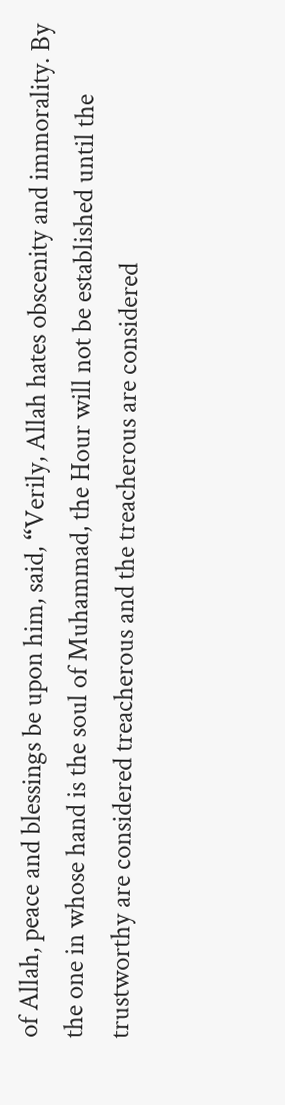of Allah, peace and blessings be upon him, said, “Verily, Allah hates obscenity and immorality. By the one in whose hand is the soul of Muhammad, the Hour will not be established until the trustworthy are considered treacherous and the treacherous are considered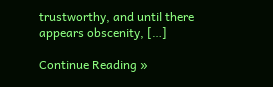trustworthy, and until there appears obscenity, […]

Continue Reading »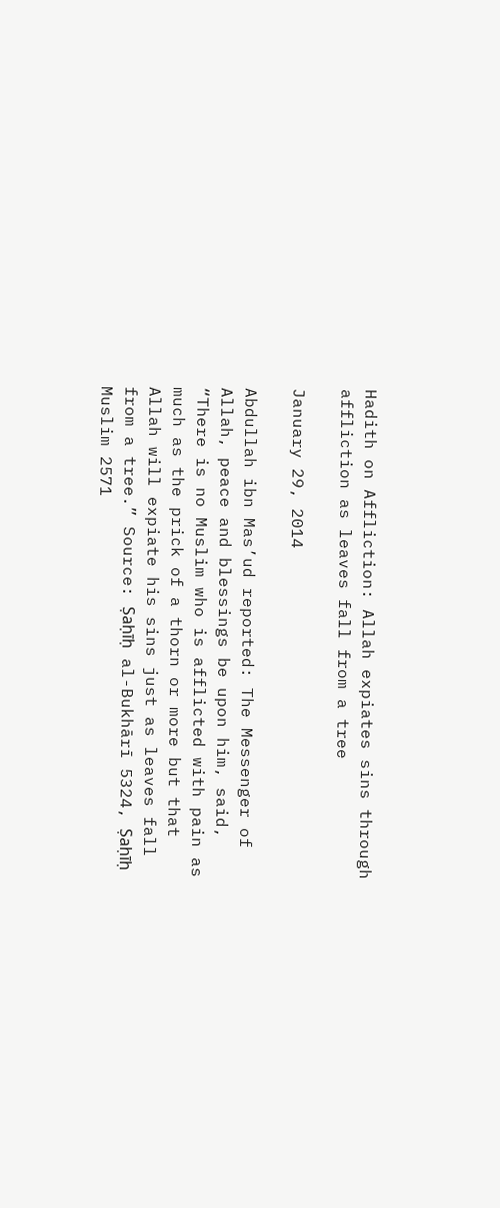Hadith on Affliction: Allah expiates sins through affliction as leaves fall from a tree

January 29, 2014

Abdullah ibn Mas’ud reported: The Messenger of Allah, peace and blessings be upon him, said, “There is no Muslim who is afflicted with pain as much as the prick of a thorn or more but that Allah will expiate his sins just as leaves fall from a tree.” Source: Ṣaḥīḥ al-Bukhārī 5324, Ṣaḥīḥ Muslim 2571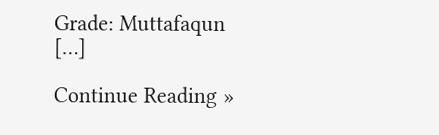Grade: Muttafaqun […]

Continue Reading »